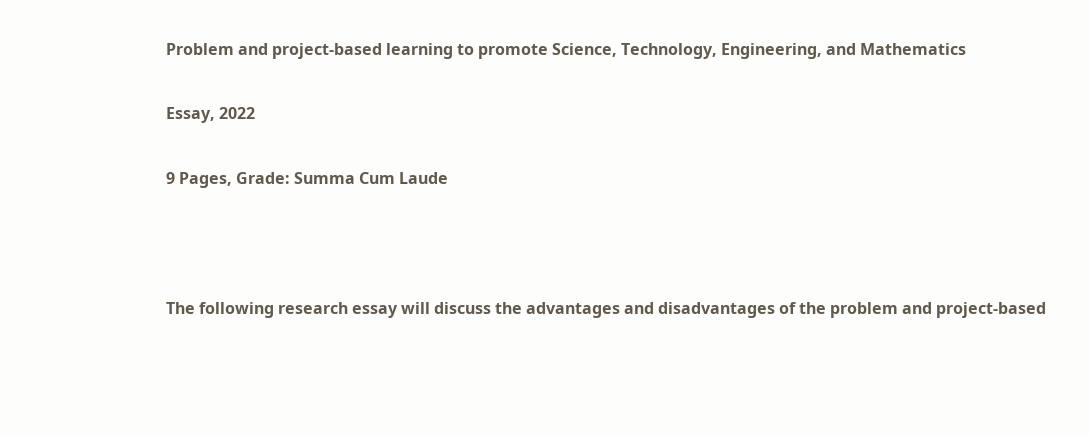Problem and project-based learning to promote Science, Technology, Engineering, and Mathematics

Essay, 2022

9 Pages, Grade: Summa Cum Laude



The following research essay will discuss the advantages and disadvantages of the problem and project-based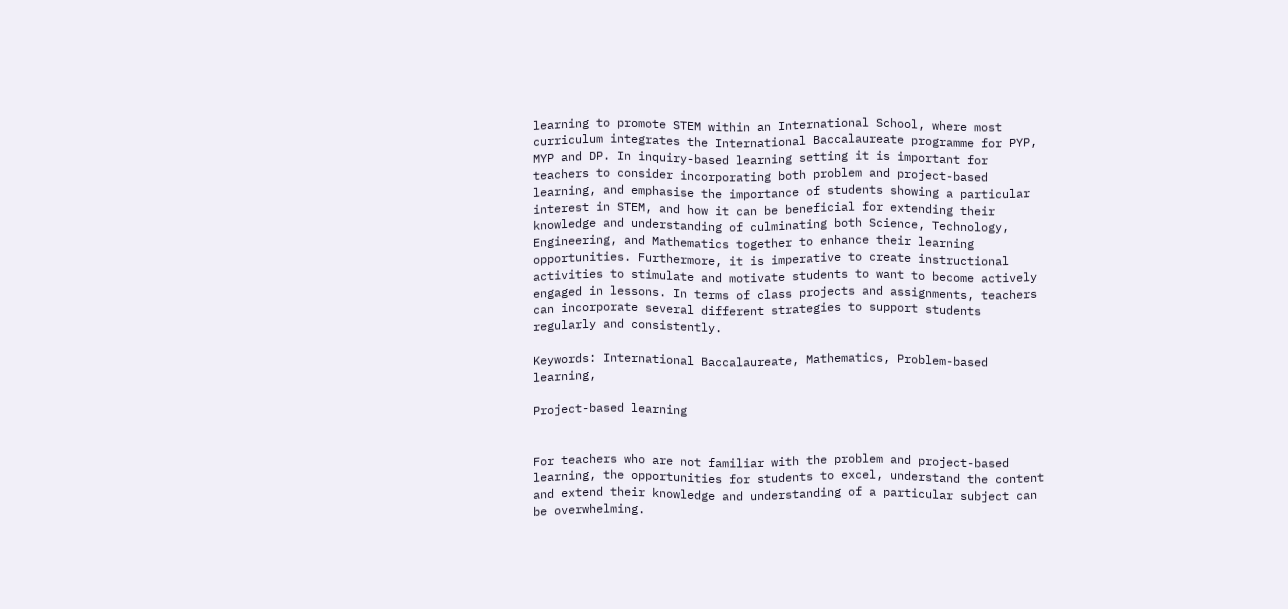learning to promote STEM within an International School, where most curriculum integrates the International Baccalaureate programme for PYP, MYP and DP. In inquiry-based learning setting it is important for teachers to consider incorporating both problem and project-based learning, and emphasise the importance of students showing a particular interest in STEM, and how it can be beneficial for extending their knowledge and understanding of culminating both Science, Technology, Engineering, and Mathematics together to enhance their learning opportunities. Furthermore, it is imperative to create instructional activities to stimulate and motivate students to want to become actively engaged in lessons. In terms of class projects and assignments, teachers can incorporate several different strategies to support students regularly and consistently.

Keywords: International Baccalaureate, Mathematics, Problem-based learning,

Project-based learning


For teachers who are not familiar with the problem and project-based learning, the opportunities for students to excel, understand the content and extend their knowledge and understanding of a particular subject can be overwhelming.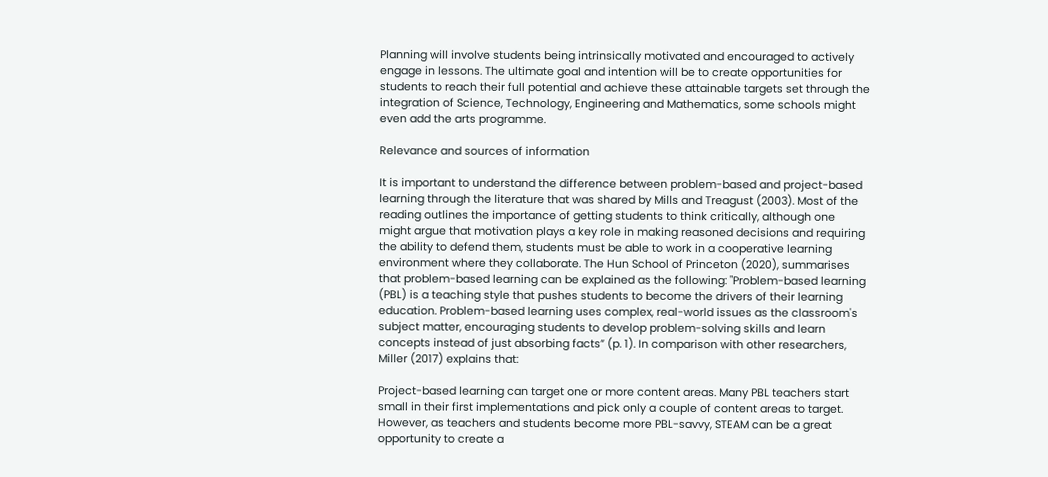Planning will involve students being intrinsically motivated and encouraged to actively engage in lessons. The ultimate goal and intention will be to create opportunities for students to reach their full potential and achieve these attainable targets set through the integration of Science, Technology, Engineering and Mathematics, some schools might even add the arts programme.

Relevance and sources of information

It is important to understand the difference between problem-based and project-based learning through the literature that was shared by Mills and Treagust (2003). Most of the reading outlines the importance of getting students to think critically, although one might argue that motivation plays a key role in making reasoned decisions and requiring the ability to defend them, students must be able to work in a cooperative learning environment where they collaborate. The Hun School of Princeton (2020), summarises that problem-based learning can be explained as the following: "Problem-based learning (PBL) is a teaching style that pushes students to become the drivers of their learning education. Problem-based learning uses complex, real-world issues as the classroom's subject matter, encouraging students to develop problem-solving skills and learn concepts instead of just absorbing facts” (p. 1). In comparison with other researchers, Miller (2017) explains that:

Project-based learning can target one or more content areas. Many PBL teachers start small in their first implementations and pick only a couple of content areas to target. However, as teachers and students become more PBL-savvy, STEAM can be a great opportunity to create a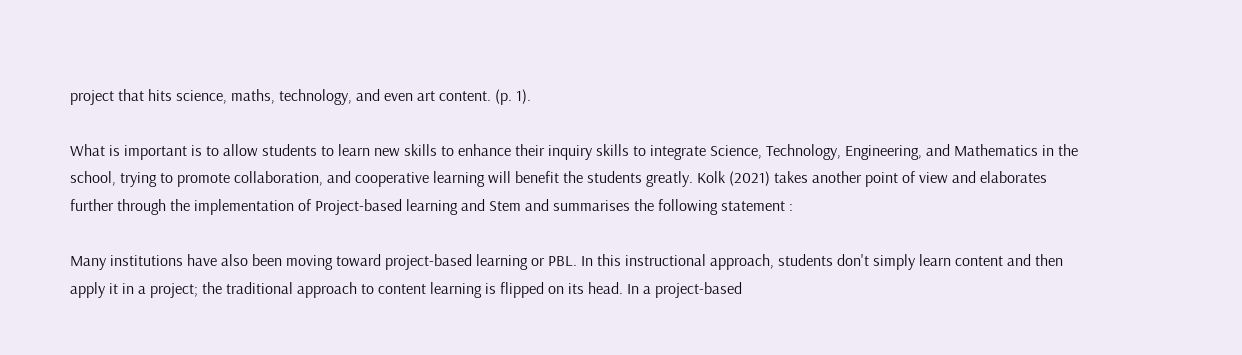project that hits science, maths, technology, and even art content. (p. 1).

What is important is to allow students to learn new skills to enhance their inquiry skills to integrate Science, Technology, Engineering, and Mathematics in the school, trying to promote collaboration, and cooperative learning will benefit the students greatly. Kolk (2021) takes another point of view and elaborates further through the implementation of Project-based learning and Stem and summarises the following statement :

Many institutions have also been moving toward project-based learning or PBL. In this instructional approach, students don't simply learn content and then apply it in a project; the traditional approach to content learning is flipped on its head. In a project-based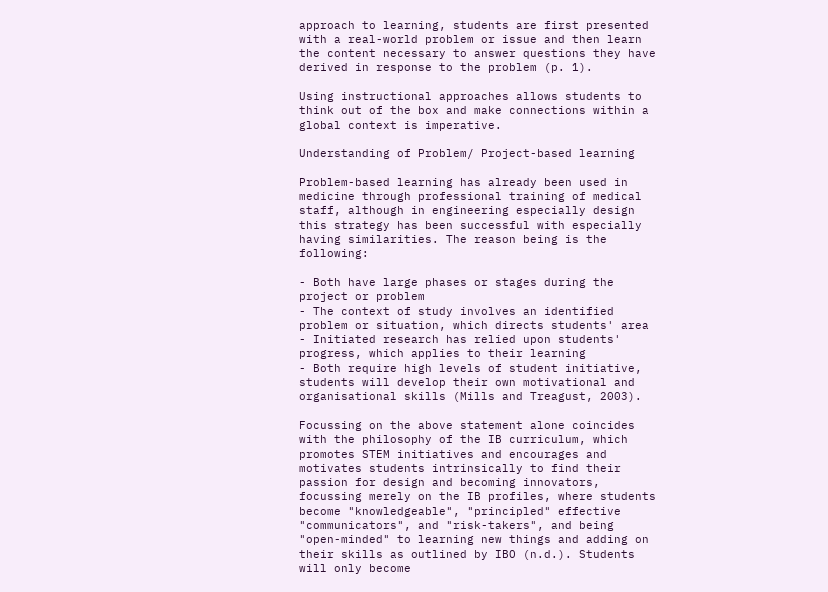approach to learning, students are first presented with a real-world problem or issue and then learn the content necessary to answer questions they have derived in response to the problem (p. 1).

Using instructional approaches allows students to think out of the box and make connections within a global context is imperative.

Understanding of Problem/ Project-based learning

Problem-based learning has already been used in medicine through professional training of medical staff, although in engineering especially design this strategy has been successful with especially having similarities. The reason being is the following:

- Both have large phases or stages during the project or problem
- The context of study involves an identified problem or situation, which directs students' area
- Initiated research has relied upon students' progress, which applies to their learning
- Both require high levels of student initiative, students will develop their own motivational and organisational skills (Mills and Treagust, 2003).

Focussing on the above statement alone coincides with the philosophy of the IB curriculum, which promotes STEM initiatives and encourages and motivates students intrinsically to find their passion for design and becoming innovators, focussing merely on the IB profiles, where students become "knowledgeable", "principled" effective "communicators", and "risk-takers", and being "open-minded" to learning new things and adding on their skills as outlined by IBO (n.d.). Students will only become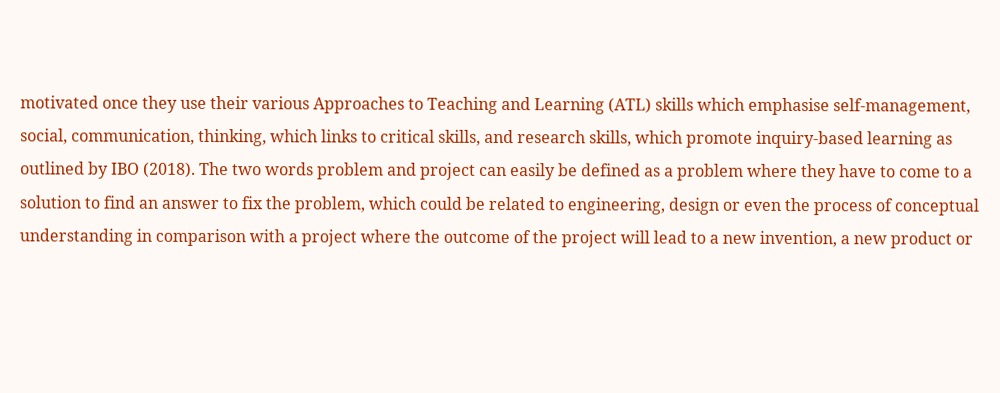motivated once they use their various Approaches to Teaching and Learning (ATL) skills which emphasise self-management, social, communication, thinking, which links to critical skills, and research skills, which promote inquiry-based learning as outlined by IBO (2018). The two words problem and project can easily be defined as a problem where they have to come to a solution to find an answer to fix the problem, which could be related to engineering, design or even the process of conceptual understanding in comparison with a project where the outcome of the project will lead to a new invention, a new product or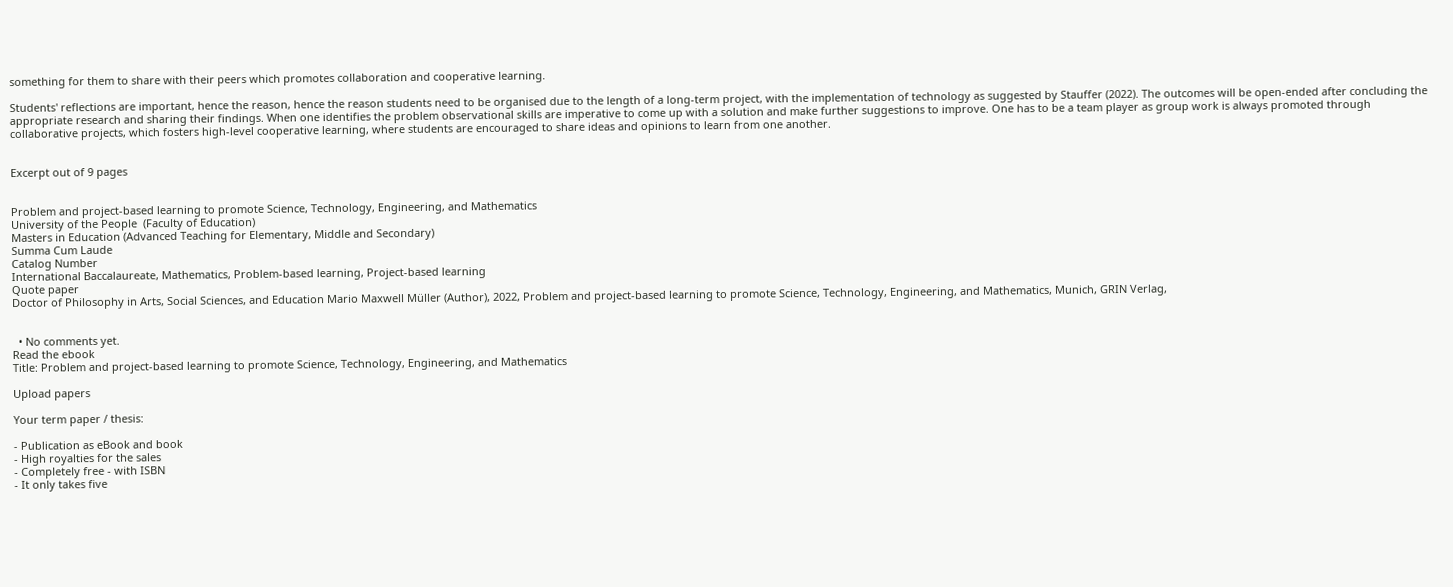something for them to share with their peers which promotes collaboration and cooperative learning.

Students' reflections are important, hence the reason, hence the reason students need to be organised due to the length of a long-term project, with the implementation of technology as suggested by Stauffer (2022). The outcomes will be open-ended after concluding the appropriate research and sharing their findings. When one identifies the problem observational skills are imperative to come up with a solution and make further suggestions to improve. One has to be a team player as group work is always promoted through collaborative projects, which fosters high-level cooperative learning, where students are encouraged to share ideas and opinions to learn from one another.


Excerpt out of 9 pages


Problem and project-based learning to promote Science, Technology, Engineering, and Mathematics
University of the People  (Faculty of Education)
Masters in Education (Advanced Teaching for Elementary, Middle and Secondary)
Summa Cum Laude
Catalog Number
International Baccalaureate, Mathematics, Problem-based learning, Project-based learning
Quote paper
Doctor of Philosophy in Arts, Social Sciences, and Education Mario Maxwell Müller (Author), 2022, Problem and project-based learning to promote Science, Technology, Engineering, and Mathematics, Munich, GRIN Verlag,


  • No comments yet.
Read the ebook
Title: Problem and project-based learning to promote Science, Technology, Engineering, and Mathematics

Upload papers

Your term paper / thesis:

- Publication as eBook and book
- High royalties for the sales
- Completely free - with ISBN
- It only takes five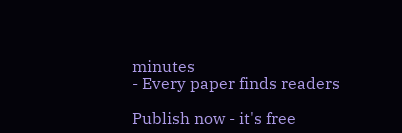minutes
- Every paper finds readers

Publish now - it's free